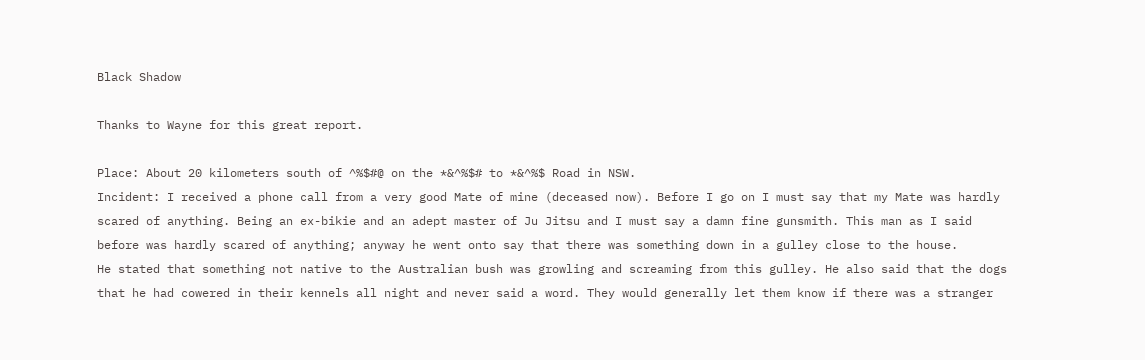Black Shadow

Thanks to Wayne for this great report.

Place: About 20 kilometers south of ^%$#@ on the *&^%$# to *&^%$ Road in NSW.
Incident: I received a phone call from a very good Mate of mine (deceased now). Before I go on I must say that my Mate was hardly scared of anything. Being an ex-bikie and an adept master of Ju Jitsu and I must say a damn fine gunsmith. This man as I said before was hardly scared of anything; anyway he went onto say that there was something down in a gulley close to the house.
He stated that something not native to the Australian bush was growling and screaming from this gulley. He also said that the dogs that he had cowered in their kennels all night and never said a word. They would generally let them know if there was a stranger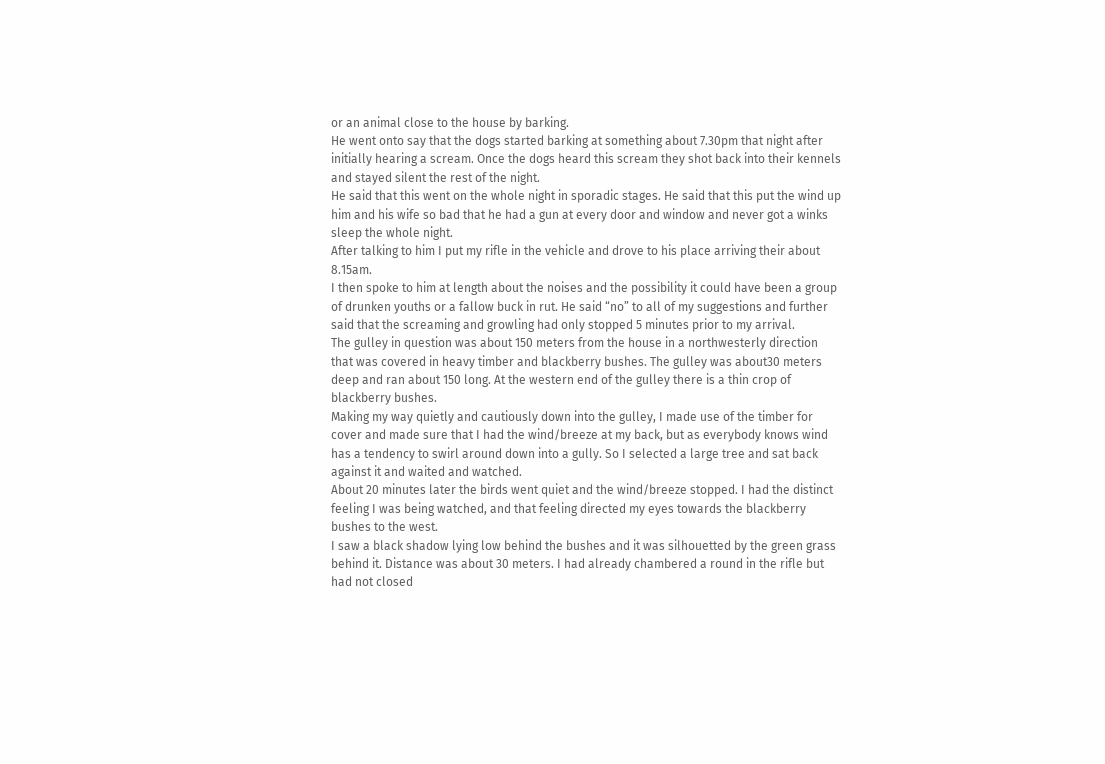or an animal close to the house by barking.
He went onto say that the dogs started barking at something about 7.30pm that night after initially hearing a scream. Once the dogs heard this scream they shot back into their kennels and stayed silent the rest of the night.
He said that this went on the whole night in sporadic stages. He said that this put the wind up him and his wife so bad that he had a gun at every door and window and never got a winks sleep the whole night.
After talking to him I put my rifle in the vehicle and drove to his place arriving their about 8.15am.
I then spoke to him at length about the noises and the possibility it could have been a group of drunken youths or a fallow buck in rut. He said “no” to all of my suggestions and further said that the screaming and growling had only stopped 5 minutes prior to my arrival.
The gulley in question was about 150 meters from the house in a northwesterly direction that was covered in heavy timber and blackberry bushes. The gulley was about30 meters deep and ran about 150 long. At the western end of the gulley there is a thin crop of blackberry bushes.
Making my way quietly and cautiously down into the gulley, I made use of the timber for cover and made sure that I had the wind/breeze at my back, but as everybody knows wind has a tendency to swirl around down into a gully. So I selected a large tree and sat back against it and waited and watched.
About 20 minutes later the birds went quiet and the wind/breeze stopped. I had the distinct feeling I was being watched, and that feeling directed my eyes towards the blackberry bushes to the west.
I saw a black shadow lying low behind the bushes and it was silhouetted by the green grass behind it. Distance was about 30 meters. I had already chambered a round in the rifle but had not closed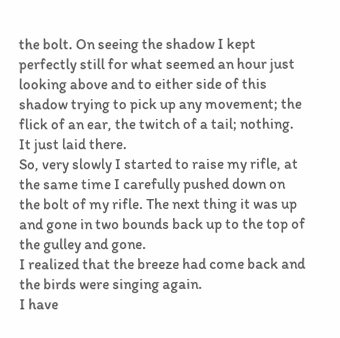the bolt. On seeing the shadow I kept perfectly still for what seemed an hour just looking above and to either side of this shadow trying to pick up any movement; the flick of an ear, the twitch of a tail; nothing. It just laid there.
So, very slowly I started to raise my rifle, at the same time I carefully pushed down on the bolt of my rifle. The next thing it was up and gone in two bounds back up to the top of the gulley and gone.
I realized that the breeze had come back and the birds were singing again.
I have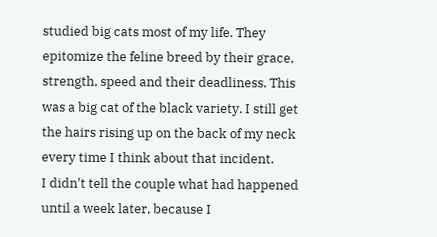studied big cats most of my life. They epitomize the feline breed by their grace, strength, speed and their deadliness. This was a big cat of the black variety. I still get the hairs rising up on the back of my neck every time I think about that incident.
I didn't tell the couple what had happened until a week later, because I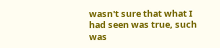wasn't sure that what I had seen was true, such was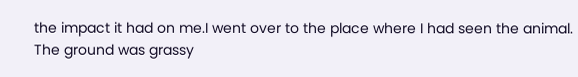the impact it had on me.I went over to the place where I had seen the animal. The ground was grassy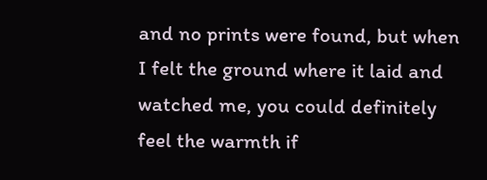and no prints were found, but when I felt the ground where it laid and watched me, you could definitely feel the warmth if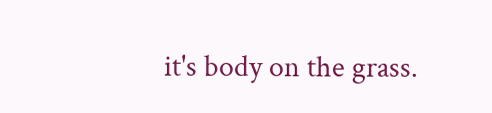it's body on the grass.